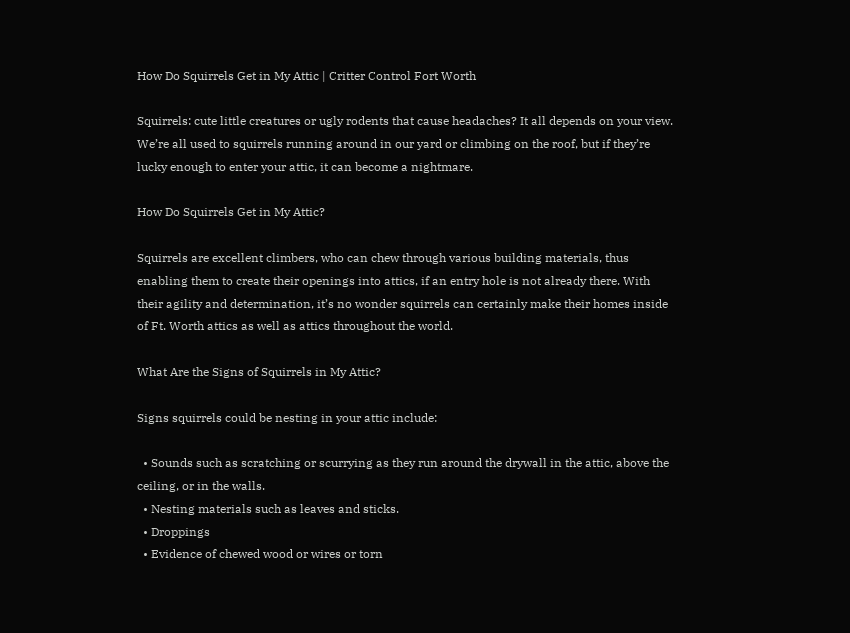How Do Squirrels Get in My Attic | Critter Control Fort Worth

Squirrels: cute little creatures or ugly rodents that cause headaches? It all depends on your view. We’re all used to squirrels running around in our yard or climbing on the roof, but if they’re lucky enough to enter your attic, it can become a nightmare.

How Do Squirrels Get in My Attic?

Squirrels are excellent climbers, who can chew through various building materials, thus enabling them to create their openings into attics, if an entry hole is not already there. With their agility and determination, it’s no wonder squirrels can certainly make their homes inside of Ft. Worth attics as well as attics throughout the world.

What Are the Signs of Squirrels in My Attic?

Signs squirrels could be nesting in your attic include:

  • Sounds such as scratching or scurrying as they run around the drywall in the attic, above the ceiling, or in the walls.
  • Nesting materials such as leaves and sticks.
  • Droppings
  • Evidence of chewed wood or wires or torn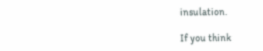insulation.

If you think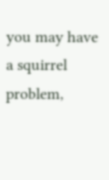you may have a squirrel problem,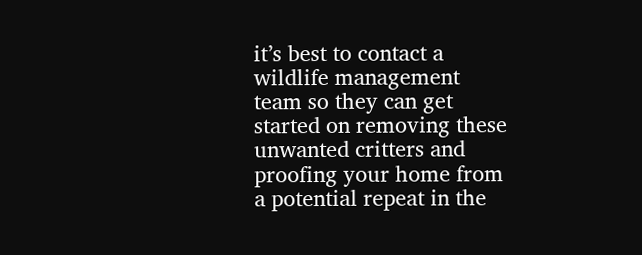it’s best to contact a wildlife management team so they can get started on removing these unwanted critters and proofing your home from a potential repeat in the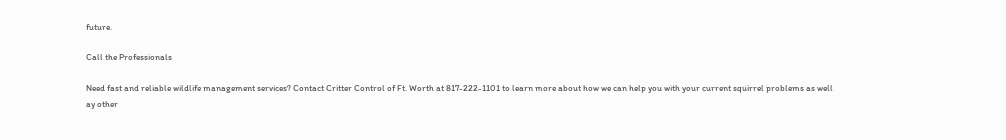future.

Call the Professionals

Need fast and reliable wildlife management services? Contact Critter Control of Ft. Worth at 817-222-1101 to learn more about how we can help you with your current squirrel problems as well ay other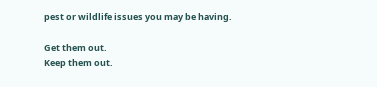pest or wildlife issues you may be having.

Get them out.
Keep them out.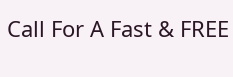Call For A Fast & FREE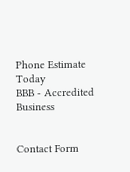Phone Estimate Today
BBB - Accredited Business


Contact Form